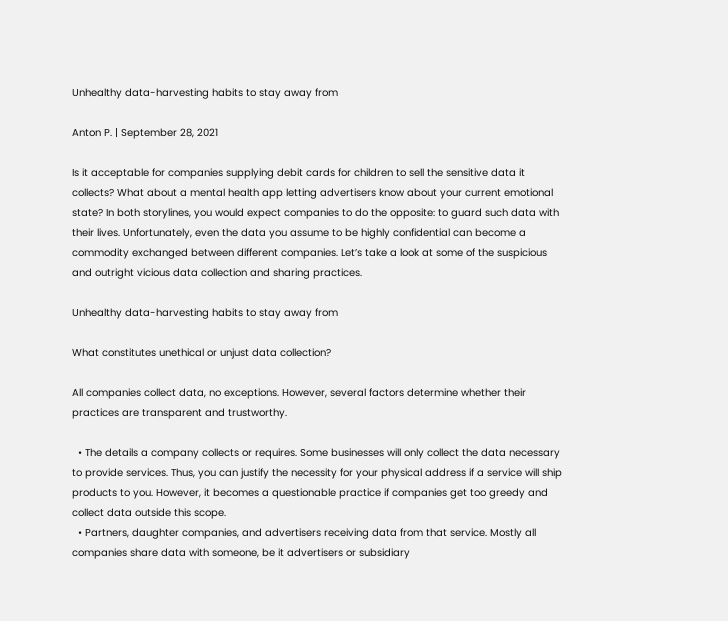Unhealthy data-harvesting habits to stay away from

Anton P. | September 28, 2021

Is it acceptable for companies supplying debit cards for children to sell the sensitive data it collects? What about a mental health app letting advertisers know about your current emotional state? In both storylines, you would expect companies to do the opposite: to guard such data with their lives. Unfortunately, even the data you assume to be highly confidential can become a commodity exchanged between different companies. Let’s take a look at some of the suspicious and outright vicious data collection and sharing practices.

Unhealthy data-harvesting habits to stay away from

What constitutes unethical or unjust data collection?

All companies collect data, no exceptions. However, several factors determine whether their practices are transparent and trustworthy.

  • The details a company collects or requires. Some businesses will only collect the data necessary to provide services. Thus, you can justify the necessity for your physical address if a service will ship products to you. However, it becomes a questionable practice if companies get too greedy and collect data outside this scope.
  • Partners, daughter companies, and advertisers receiving data from that service. Mostly all companies share data with someone, be it advertisers or subsidiary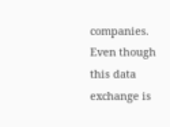companies. Even though this data exchange is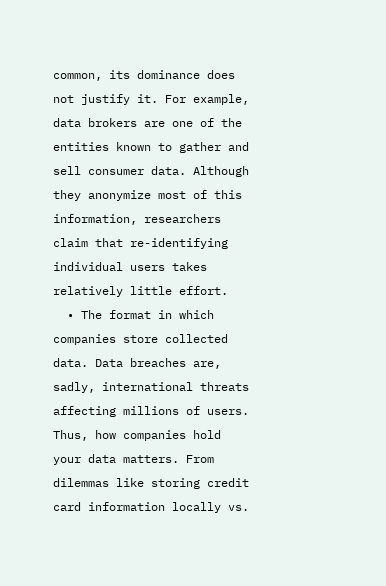common, its dominance does not justify it. For example, data brokers are one of the entities known to gather and sell consumer data. Although they anonymize most of this information, researchers claim that re-identifying individual users takes relatively little effort.
  • The format in which companies store collected data. Data breaches are, sadly, international threats affecting millions of users. Thus, how companies hold your data matters. From dilemmas like storing credit card information locally vs.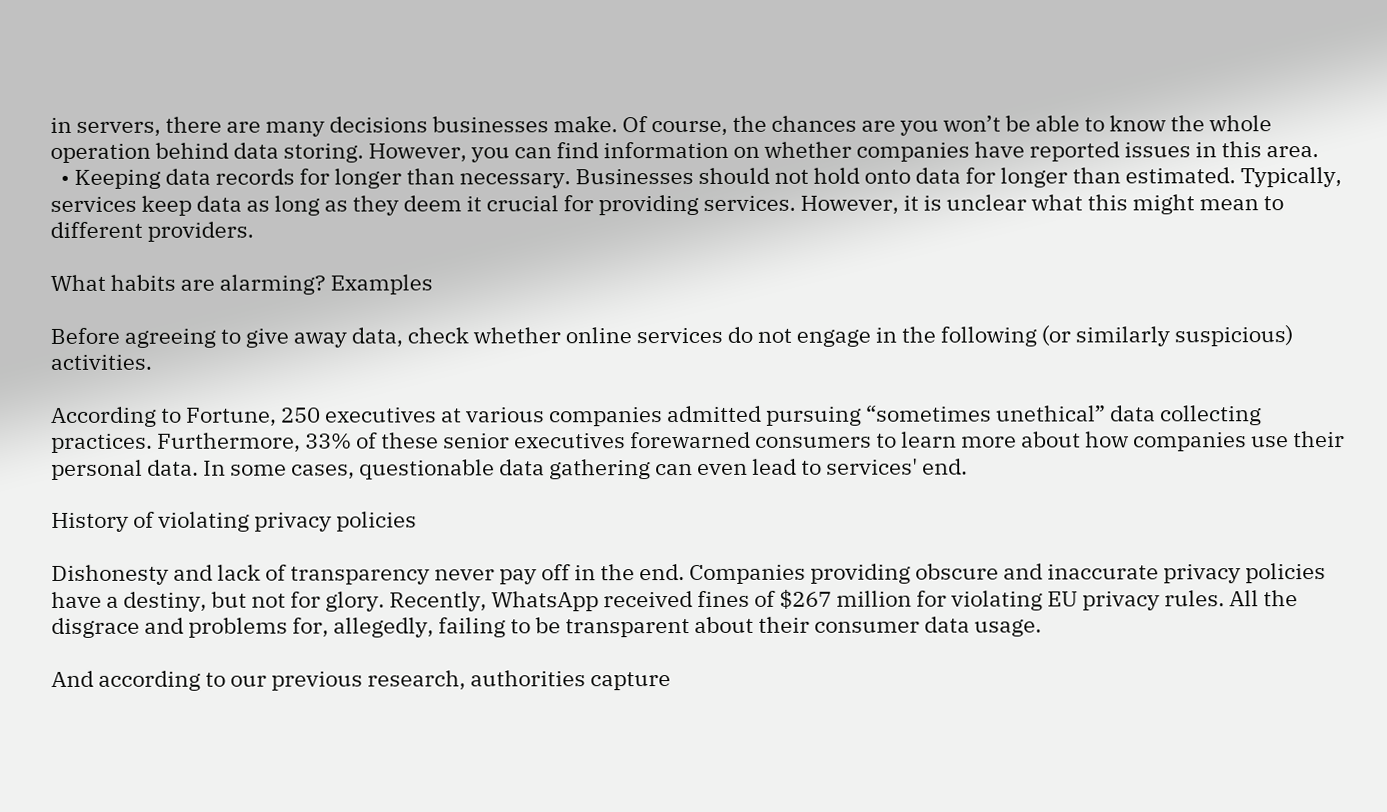in servers, there are many decisions businesses make. Of course, the chances are you won’t be able to know the whole operation behind data storing. However, you can find information on whether companies have reported issues in this area.
  • Keeping data records for longer than necessary. Businesses should not hold onto data for longer than estimated. Typically, services keep data as long as they deem it crucial for providing services. However, it is unclear what this might mean to different providers.

What habits are alarming? Examples

Before agreeing to give away data, check whether online services do not engage in the following (or similarly suspicious) activities.

According to Fortune, 250 executives at various companies admitted pursuing “sometimes unethical” data collecting practices. Furthermore, 33% of these senior executives forewarned consumers to learn more about how companies use their personal data. In some cases, questionable data gathering can even lead to services' end.

History of violating privacy policies

Dishonesty and lack of transparency never pay off in the end. Companies providing obscure and inaccurate privacy policies have a destiny, but not for glory. Recently, WhatsApp received fines of $267 million for violating EU privacy rules. All the disgrace and problems for, allegedly, failing to be transparent about their consumer data usage.

And according to our previous research, authorities capture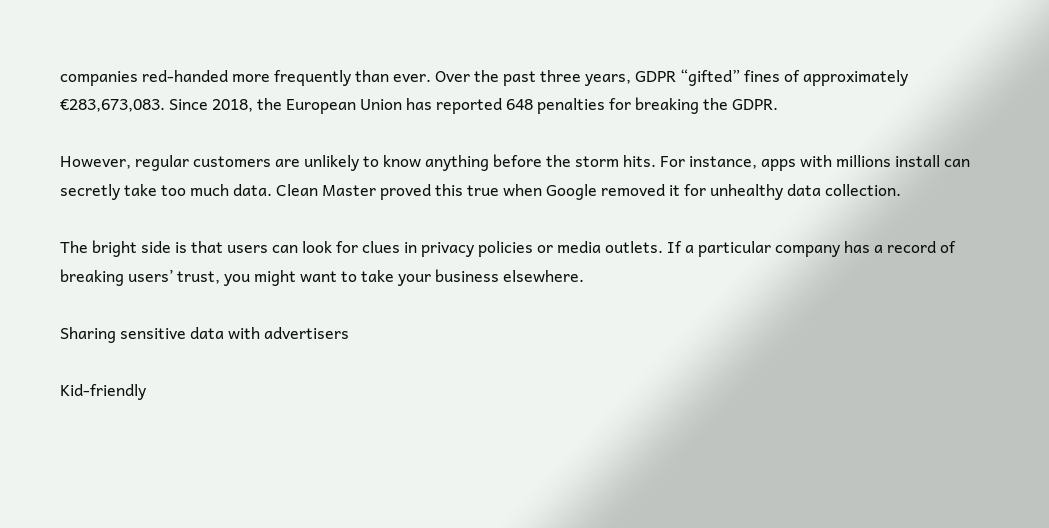companies red-handed more frequently than ever. Over the past three years, GDPR “gifted” fines of approximately €283,673,083. Since 2018, the European Union has reported 648 penalties for breaking the GDPR.

However, regular customers are unlikely to know anything before the storm hits. For instance, apps with millions install can secretly take too much data. Clean Master proved this true when Google removed it for unhealthy data collection.

The bright side is that users can look for clues in privacy policies or media outlets. If a particular company has a record of breaking users’ trust, you might want to take your business elsewhere.

Sharing sensitive data with advertisers

Kid-friendly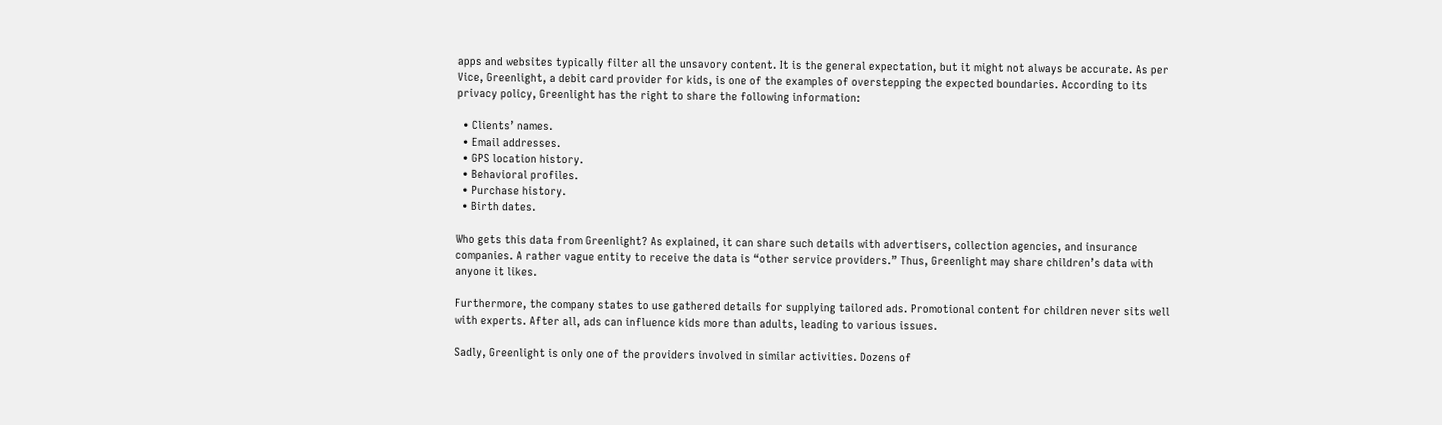apps and websites typically filter all the unsavory content. It is the general expectation, but it might not always be accurate. As per Vice, Greenlight, a debit card provider for kids, is one of the examples of overstepping the expected boundaries. According to its privacy policy, Greenlight has the right to share the following information:

  • Clients’ names.
  • Email addresses.
  • GPS location history.
  • Behavioral profiles.
  • Purchase history.
  • Birth dates.

Who gets this data from Greenlight? As explained, it can share such details with advertisers, collection agencies, and insurance companies. A rather vague entity to receive the data is “other service providers.” Thus, Greenlight may share children’s data with anyone it likes.

Furthermore, the company states to use gathered details for supplying tailored ads. Promotional content for children never sits well with experts. After all, ads can influence kids more than adults, leading to various issues.

Sadly, Greenlight is only one of the providers involved in similar activities. Dozens of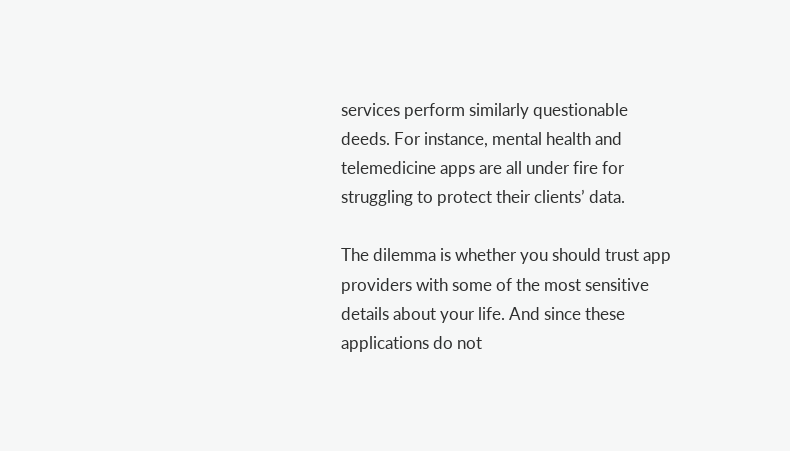services perform similarly questionable deeds. For instance, mental health and telemedicine apps are all under fire for struggling to protect their clients’ data.

The dilemma is whether you should trust app providers with some of the most sensitive details about your life. And since these applications do not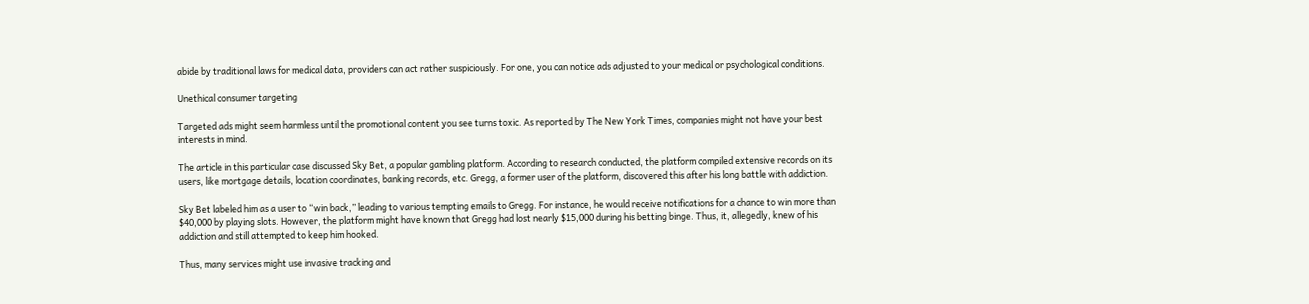abide by traditional laws for medical data, providers can act rather suspiciously. For one, you can notice ads adjusted to your medical or psychological conditions.

Unethical consumer targeting

Targeted ads might seem harmless until the promotional content you see turns toxic. As reported by The New York Times, companies might not have your best interests in mind.

The article in this particular case discussed Sky Bet, a popular gambling platform. According to research conducted, the platform compiled extensive records on its users, like mortgage details, location coordinates, banking records, etc. Gregg, a former user of the platform, discovered this after his long battle with addiction.

Sky Bet labeled him as a user to “win back,” leading to various tempting emails to Gregg. For instance, he would receive notifications for a chance to win more than $40,000 by playing slots. However, the platform might have known that Gregg had lost nearly $15,000 during his betting binge. Thus, it, allegedly, knew of his addiction and still attempted to keep him hooked.

Thus, many services might use invasive tracking and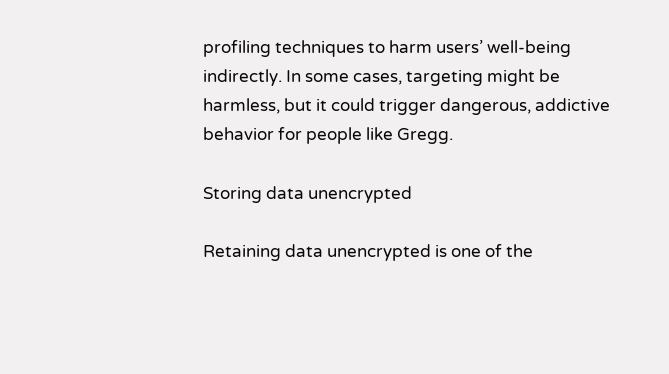profiling techniques to harm users’ well-being indirectly. In some cases, targeting might be harmless, but it could trigger dangerous, addictive behavior for people like Gregg.

Storing data unencrypted

Retaining data unencrypted is one of the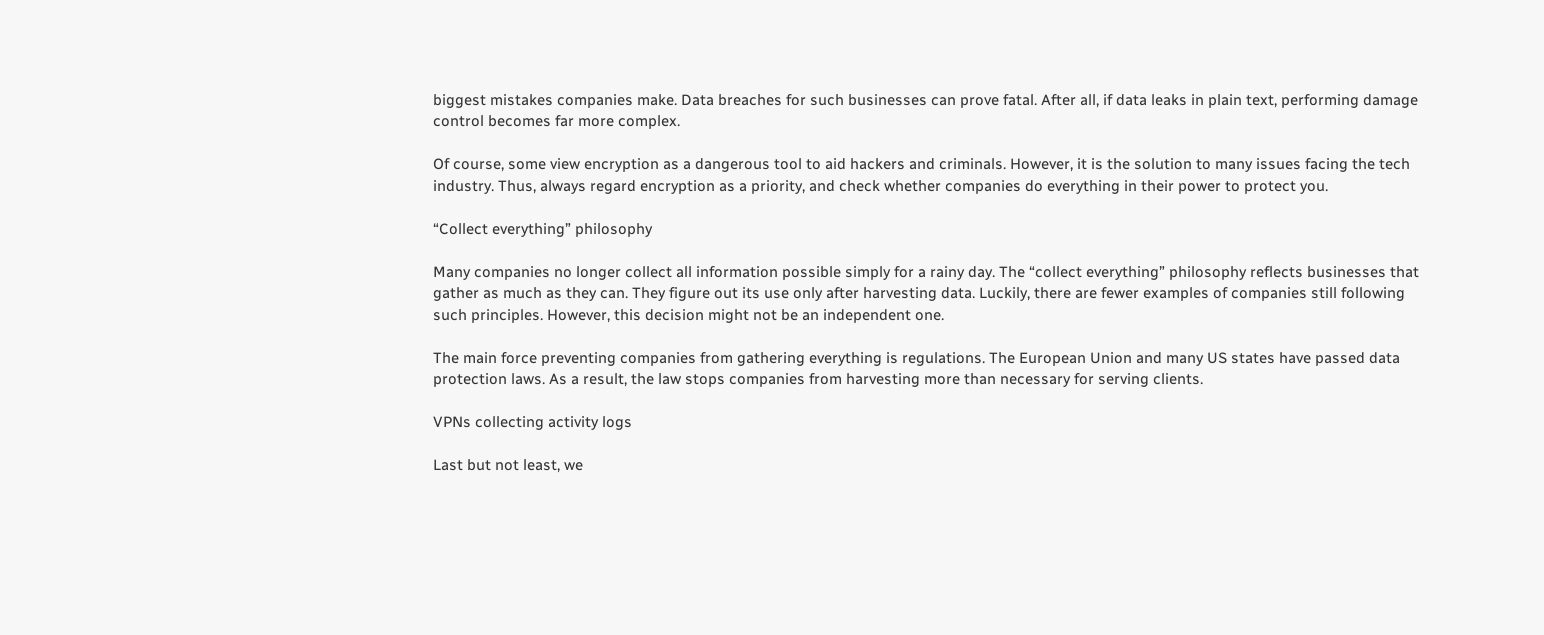biggest mistakes companies make. Data breaches for such businesses can prove fatal. After all, if data leaks in plain text, performing damage control becomes far more complex.

Of course, some view encryption as a dangerous tool to aid hackers and criminals. However, it is the solution to many issues facing the tech industry. Thus, always regard encryption as a priority, and check whether companies do everything in their power to protect you.

“Collect everything” philosophy

Many companies no longer collect all information possible simply for a rainy day. The “collect everything” philosophy reflects businesses that gather as much as they can. They figure out its use only after harvesting data. Luckily, there are fewer examples of companies still following such principles. However, this decision might not be an independent one.

The main force preventing companies from gathering everything is regulations. The European Union and many US states have passed data protection laws. As a result, the law stops companies from harvesting more than necessary for serving clients.

VPNs collecting activity logs

Last but not least, we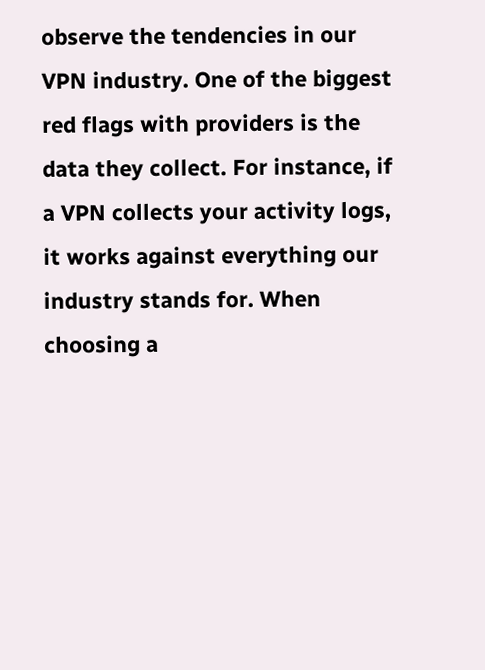observe the tendencies in our VPN industry. One of the biggest red flags with providers is the data they collect. For instance, if a VPN collects your activity logs, it works against everything our industry stands for. When choosing a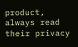product, always read their privacy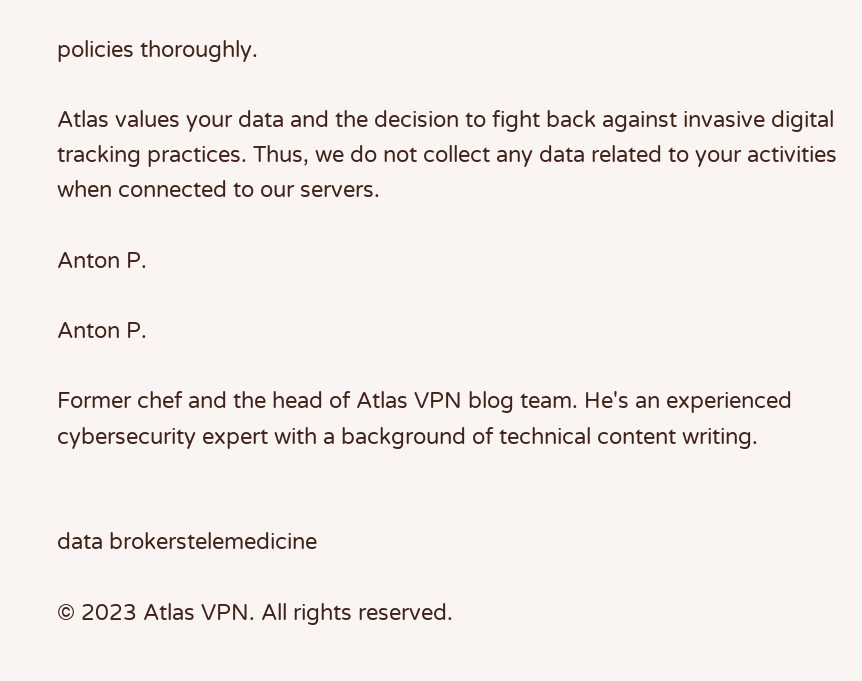policies thoroughly.

Atlas values your data and the decision to fight back against invasive digital tracking practices. Thus, we do not collect any data related to your activities when connected to our servers.

Anton P.

Anton P.

Former chef and the head of Atlas VPN blog team. He's an experienced cybersecurity expert with a background of technical content writing.


data brokerstelemedicine

© 2023 Atlas VPN. All rights reserved.